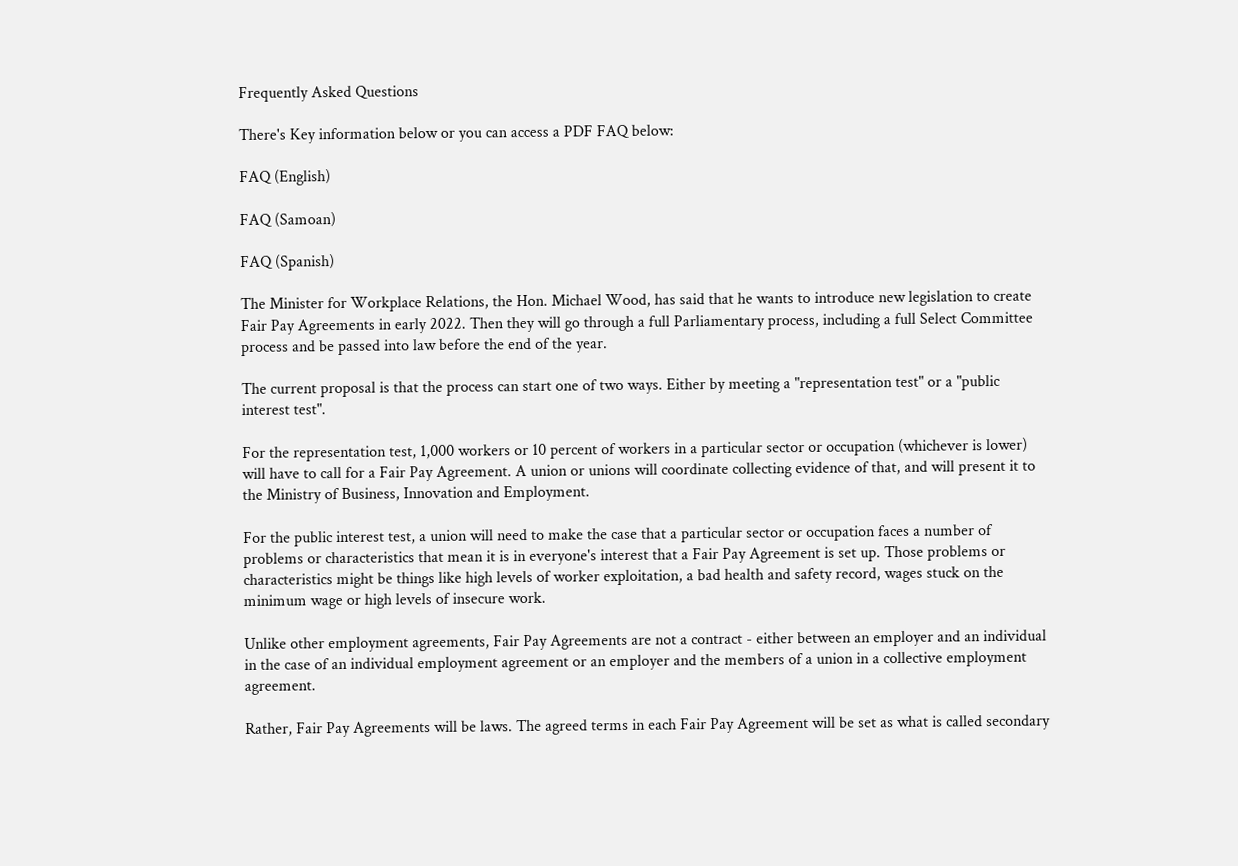Frequently Asked Questions

There's Key information below or you can access a PDF FAQ below:

FAQ (English)

FAQ (Samoan)

FAQ (Spanish)

The Minister for Workplace Relations, the Hon. Michael Wood, has said that he wants to introduce new legislation to create Fair Pay Agreements in early 2022. Then they will go through a full Parliamentary process, including a full Select Committee process and be passed into law before the end of the year.

The current proposal is that the process can start one of two ways. Either by meeting a "representation test" or a "public interest test".

For the representation test, 1,000 workers or 10 percent of workers in a particular sector or occupation (whichever is lower) will have to call for a Fair Pay Agreement. A union or unions will coordinate collecting evidence of that, and will present it to the Ministry of Business, Innovation and Employment.

For the public interest test, a union will need to make the case that a particular sector or occupation faces a number of problems or characteristics that mean it is in everyone's interest that a Fair Pay Agreement is set up. Those problems or characteristics might be things like high levels of worker exploitation, a bad health and safety record, wages stuck on the minimum wage or high levels of insecure work.

Unlike other employment agreements, Fair Pay Agreements are not a contract - either between an employer and an individual in the case of an individual employment agreement or an employer and the members of a union in a collective employment agreement.

Rather, Fair Pay Agreements will be laws. The agreed terms in each Fair Pay Agreement will be set as what is called secondary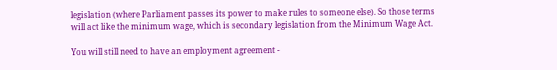legislation (where Parliament passes its power to make rules to someone else). So those terms will act like the minimum wage, which is secondary legislation from the Minimum Wage Act.

You will still need to have an employment agreement -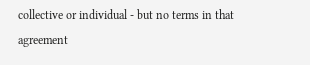collective or individual - but no terms in that agreement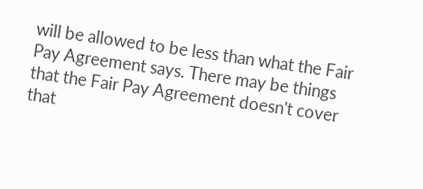will be allowed to be less than what the Fair Pay Agreement says. There may be things that the Fair Pay Agreement doesn't cover that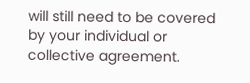will still need to be covered by your individual or collective agreement.